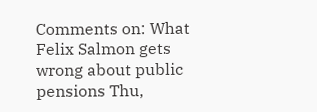Comments on: What Felix Salmon gets wrong about public pensions Thu,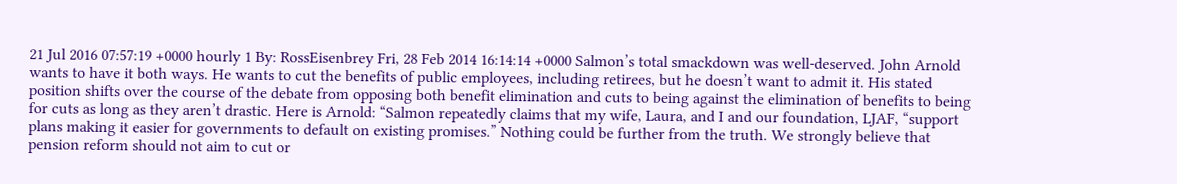21 Jul 2016 07:57:19 +0000 hourly 1 By: RossEisenbrey Fri, 28 Feb 2014 16:14:14 +0000 Salmon’s total smackdown was well-deserved. John Arnold wants to have it both ways. He wants to cut the benefits of public employees, including retirees, but he doesn’t want to admit it. His stated position shifts over the course of the debate from opposing both benefit elimination and cuts to being against the elimination of benefits to being for cuts as long as they aren’t drastic. Here is Arnold: “Salmon repeatedly claims that my wife, Laura, and I and our foundation, LJAF, “support plans making it easier for governments to default on existing promises.” Nothing could be further from the truth. We strongly believe that pension reform should not aim to cut or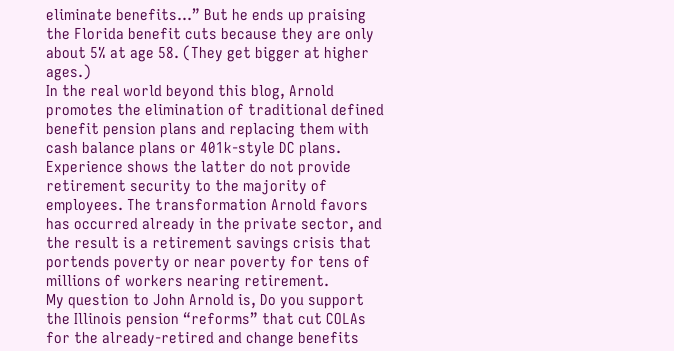eliminate benefits…” But he ends up praising the Florida benefit cuts because they are only about 5% at age 58. (They get bigger at higher ages.)
In the real world beyond this blog, Arnold promotes the elimination of traditional defined benefit pension plans and replacing them with cash balance plans or 401k-style DC plans. Experience shows the latter do not provide retirement security to the majority of employees. The transformation Arnold favors has occurred already in the private sector, and the result is a retirement savings crisis that portends poverty or near poverty for tens of millions of workers nearing retirement.
My question to John Arnold is, Do you support the Illinois pension “reforms” that cut COLAs for the already-retired and change benefits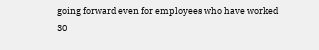going forward even for employees who have worked 30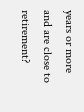years or more and are close to retirement?